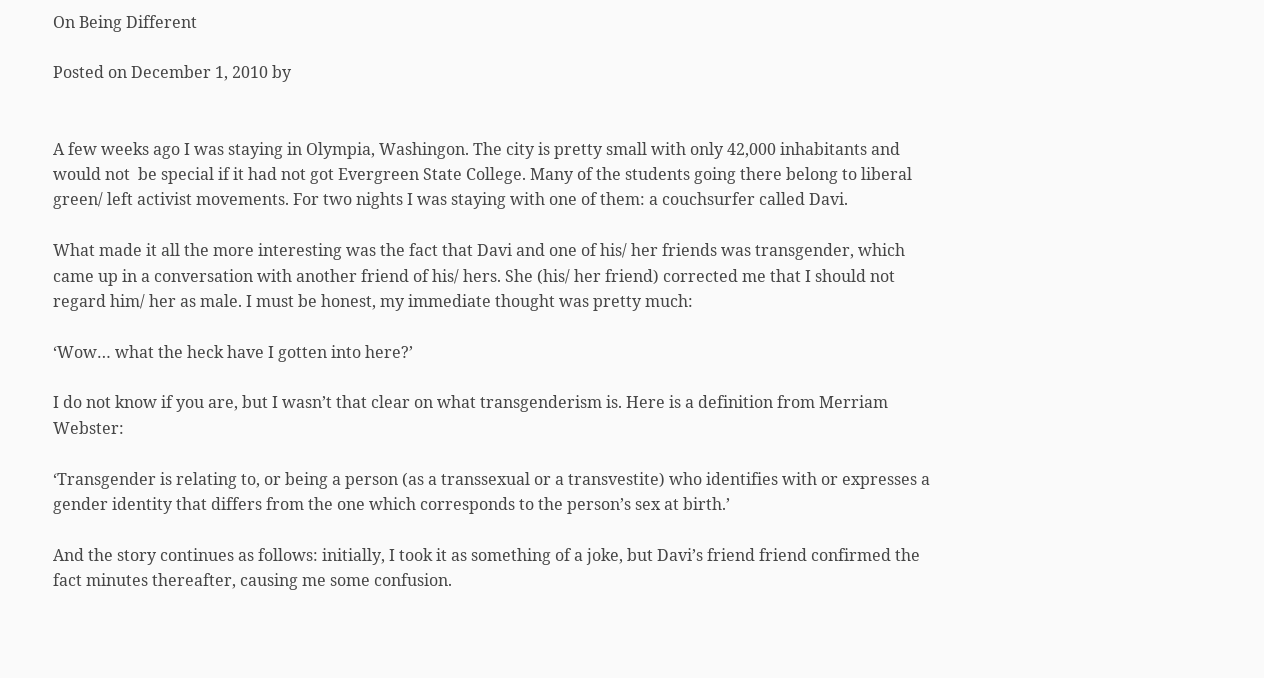On Being Different

Posted on December 1, 2010 by


A few weeks ago I was staying in Olympia, Washingon. The city is pretty small with only 42,000 inhabitants and would not  be special if it had not got Evergreen State College. Many of the students going there belong to liberal green/ left activist movements. For two nights I was staying with one of them: a couchsurfer called Davi.

What made it all the more interesting was the fact that Davi and one of his/ her friends was transgender, which came up in a conversation with another friend of his/ hers. She (his/ her friend) corrected me that I should not regard him/ her as male. I must be honest, my immediate thought was pretty much:

‘Wow… what the heck have I gotten into here?’

I do not know if you are, but I wasn’t that clear on what transgenderism is. Here is a definition from Merriam Webster:

‘Transgender is relating to, or being a person (as a transsexual or a transvestite) who identifies with or expresses a gender identity that differs from the one which corresponds to the person’s sex at birth.’

And the story continues as follows: initially, I took it as something of a joke, but Davi’s friend friend confirmed the fact minutes thereafter, causing me some confusion.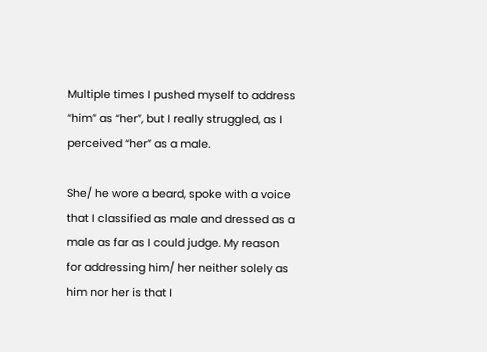Multiple times I pushed myself to address “him” as “her”, but I really struggled, as I perceived “her” as a male.

She/ he wore a beard, spoke with a voice that I classified as male and dressed as a male as far as I could judge. My reason for addressing him/ her neither solely as him nor her is that I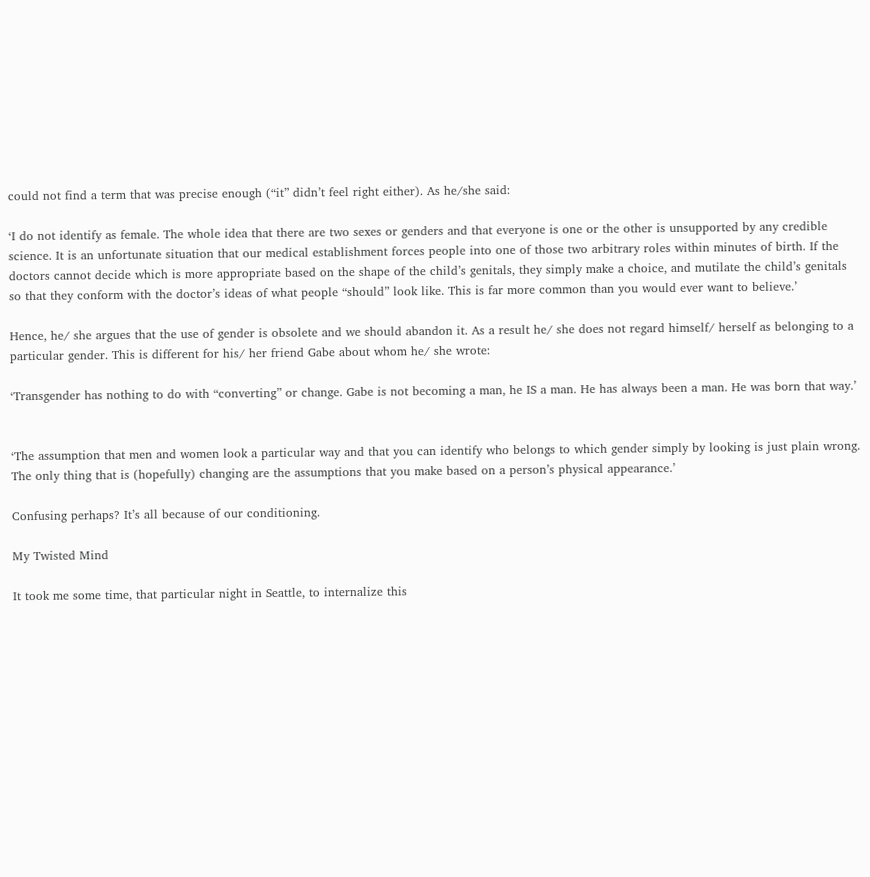could not find a term that was precise enough (“it” didn’t feel right either). As he/she said:

‘I do not identify as female. The whole idea that there are two sexes or genders and that everyone is one or the other is unsupported by any credible science. It is an unfortunate situation that our medical establishment forces people into one of those two arbitrary roles within minutes of birth. If the doctors cannot decide which is more appropriate based on the shape of the child’s genitals, they simply make a choice, and mutilate the child’s genitals so that they conform with the doctor’s ideas of what people “should” look like. This is far more common than you would ever want to believe.’

Hence, he/ she argues that the use of gender is obsolete and we should abandon it. As a result he/ she does not regard himself/ herself as belonging to a particular gender. This is different for his/ her friend Gabe about whom he/ she wrote:

‘Transgender has nothing to do with “converting” or change. Gabe is not becoming a man, he IS a man. He has always been a man. He was born that way.’


‘The assumption that men and women look a particular way and that you can identify who belongs to which gender simply by looking is just plain wrong. The only thing that is (hopefully) changing are the assumptions that you make based on a person’s physical appearance.’

Confusing perhaps? It’s all because of our conditioning.

My Twisted Mind

It took me some time, that particular night in Seattle, to internalize this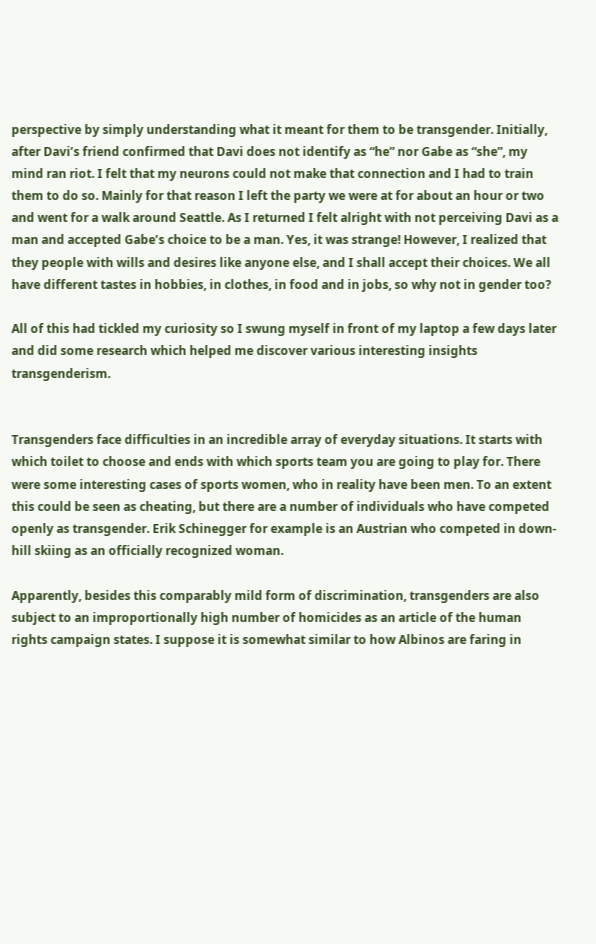perspective by simply understanding what it meant for them to be transgender. Initially, after Davi’s friend confirmed that Davi does not identify as “he” nor Gabe as “she”, my mind ran riot. I felt that my neurons could not make that connection and I had to train them to do so. Mainly for that reason I left the party we were at for about an hour or two and went for a walk around Seattle. As I returned I felt alright with not perceiving Davi as a man and accepted Gabe’s choice to be a man. Yes, it was strange! However, I realized that they people with wills and desires like anyone else, and I shall accept their choices. We all have different tastes in hobbies, in clothes, in food and in jobs, so why not in gender too?

All of this had tickled my curiosity so I swung myself in front of my laptop a few days later and did some research which helped me discover various interesting insights transgenderism.


Transgenders face difficulties in an incredible array of everyday situations. It starts with which toilet to choose and ends with which sports team you are going to play for. There were some interesting cases of sports women, who in reality have been men. To an extent this could be seen as cheating, but there are a number of individuals who have competed openly as transgender. Erik Schinegger for example is an Austrian who competed in down-hill skiing as an officially recognized woman.

Apparently, besides this comparably mild form of discrimination, transgenders are also subject to an improportionally high number of homicides as an article of the human rights campaign states. I suppose it is somewhat similar to how Albinos are faring in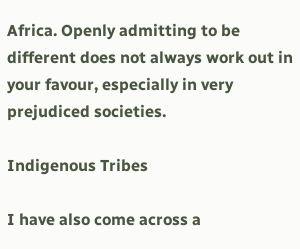Africa. Openly admitting to be different does not always work out in your favour, especially in very prejudiced societies.

Indigenous Tribes

I have also come across a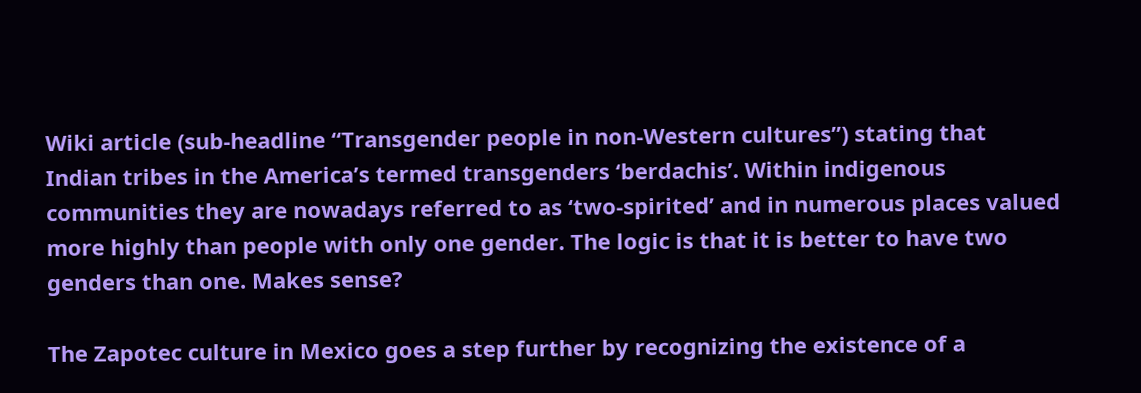Wiki article (sub-headline “Transgender people in non-Western cultures”) stating that Indian tribes in the America’s termed transgenders ‘berdachis’. Within indigenous communities they are nowadays referred to as ‘two-spirited’ and in numerous places valued more highly than people with only one gender. The logic is that it is better to have two genders than one. Makes sense?

The Zapotec culture in Mexico goes a step further by recognizing the existence of a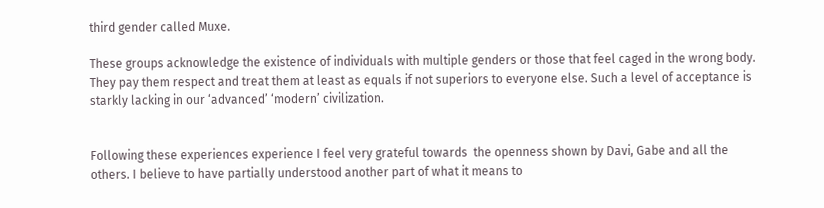third gender called Muxe.

These groups acknowledge the existence of individuals with multiple genders or those that feel caged in the wrong body. They pay them respect and treat them at least as equals if not superiors to everyone else. Such a level of acceptance is starkly lacking in our ‘advanced’ ‘modern’ civilization.


Following these experiences experience I feel very grateful towards  the openness shown by Davi, Gabe and all the others. I believe to have partially understood another part of what it means to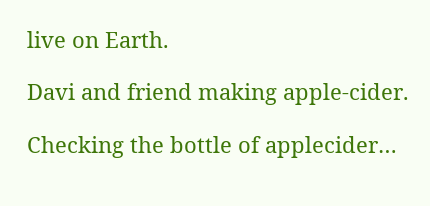live on Earth.

Davi and friend making apple-cider.

Checking the bottle of applecider…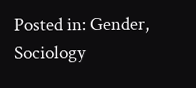Posted in: Gender, Sociology